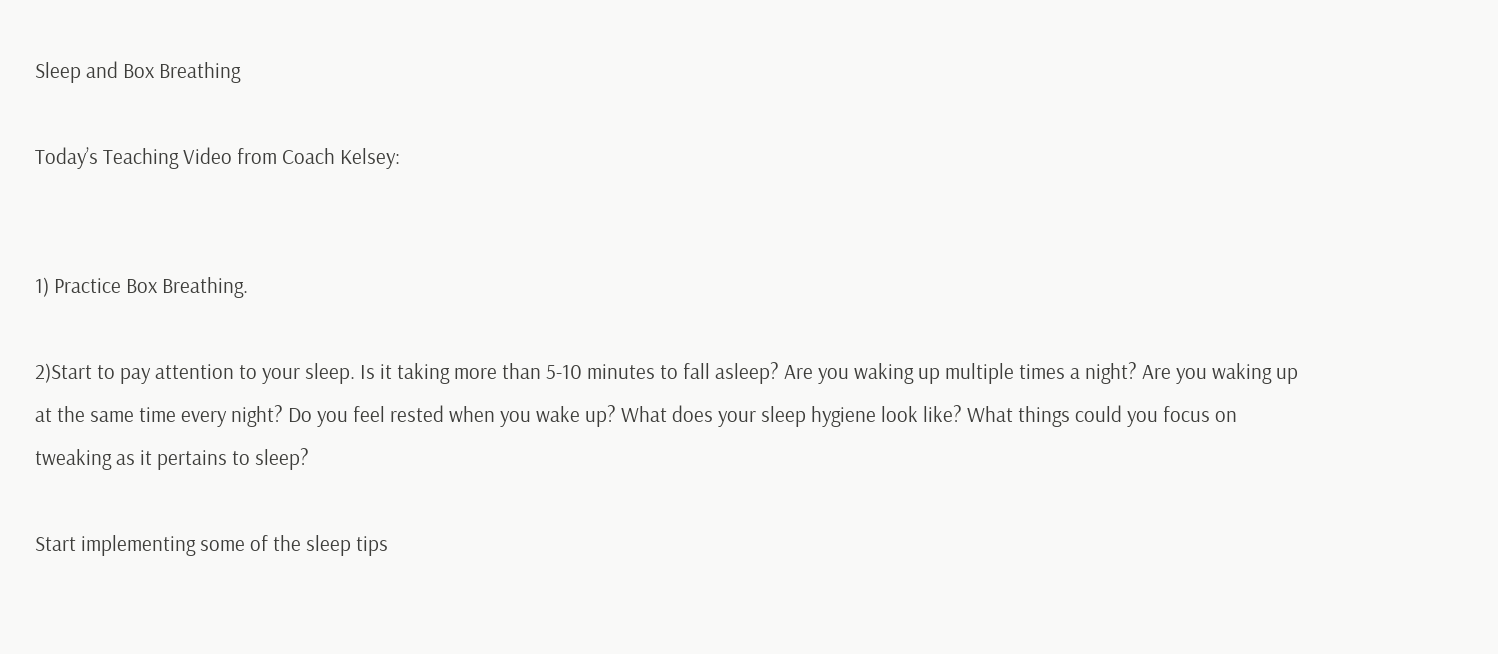Sleep and Box Breathing

Today’s Teaching Video from Coach Kelsey:


1) Practice Box Breathing.

2)Start to pay attention to your sleep. Is it taking more than 5-10 minutes to fall asleep? Are you waking up multiple times a night? Are you waking up at the same time every night? Do you feel rested when you wake up? What does your sleep hygiene look like? What things could you focus on tweaking as it pertains to sleep?

Start implementing some of the sleep tips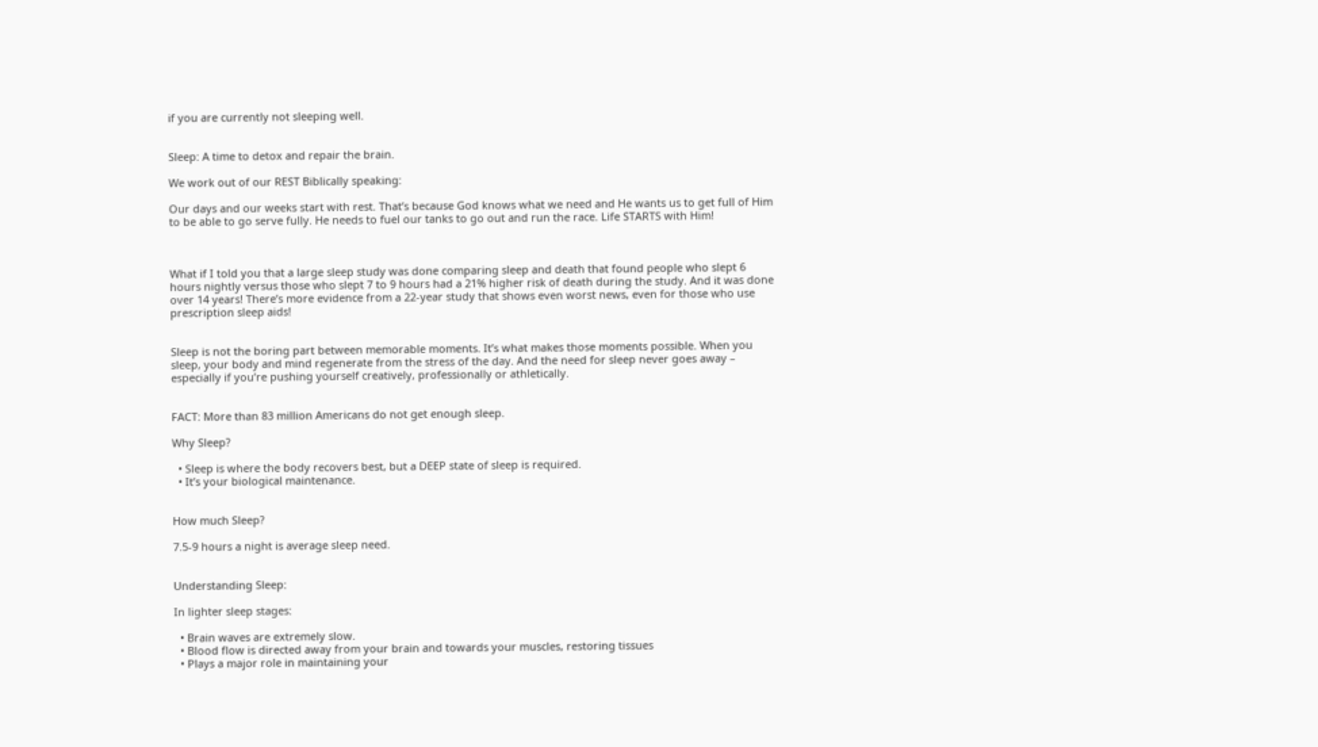if you are currently not sleeping well.


Sleep: A time to detox and repair the brain.

We work out of our REST Biblically speaking:

Our days and our weeks start with rest. That’s because God knows what we need and He wants us to get full of Him to be able to go serve fully. He needs to fuel our tanks to go out and run the race. Life STARTS with Him!



What if I told you that a large sleep study was done comparing sleep and death that found people who slept 6 hours nightly versus those who slept 7 to 9 hours had a 21% higher risk of death during the study. And it was done over 14 years! There’s more evidence from a 22-year study that shows even worst news, even for those who use prescription sleep aids!


Sleep is not the boring part between memorable moments. It’s what makes those moments possible. When you sleep, your body and mind regenerate from the stress of the day. And the need for sleep never goes away – especially if you’re pushing yourself creatively, professionally or athletically.


FACT: More than 83 million Americans do not get enough sleep.

Why Sleep?

  • Sleep is where the body recovers best, but a DEEP state of sleep is required.
  • It’s your biological maintenance.


How much Sleep?

7.5-9 hours a night is average sleep need.


Understanding Sleep:

In lighter sleep stages:

  • Brain waves are extremely slow.
  • Blood flow is directed away from your brain and towards your muscles, restoring tissues
  • Plays a major role in maintaining your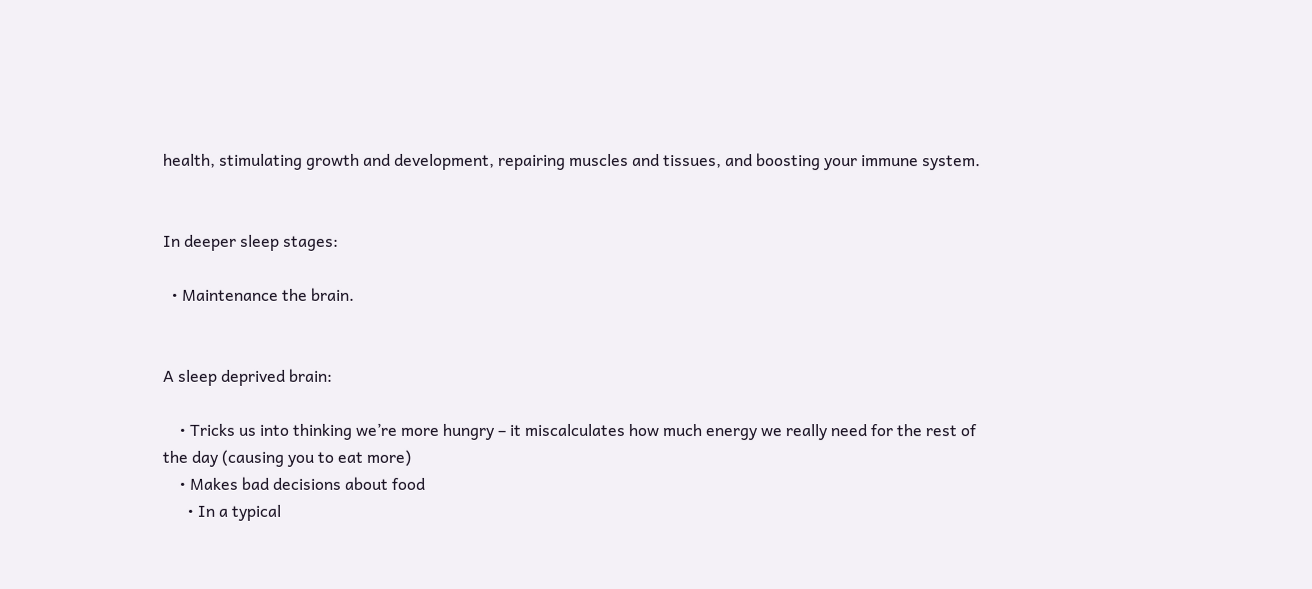health, stimulating growth and development, repairing muscles and tissues, and boosting your immune system.


In deeper sleep stages:

  • Maintenance the brain.


A sleep deprived brain:

    • Tricks us into thinking we’re more hungry – it miscalculates how much energy we really need for the rest of the day (causing you to eat more)
    • Makes bad decisions about food
      • In a typical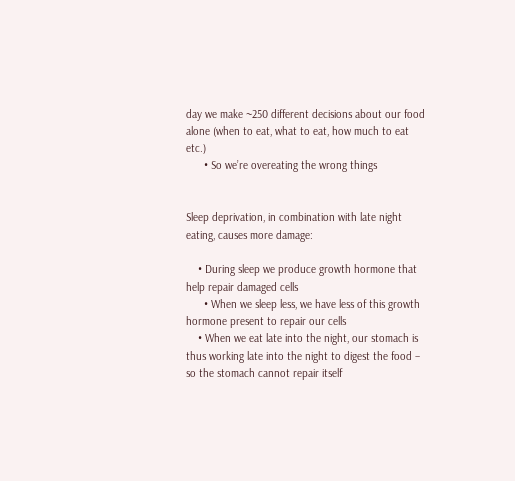day we make ~250 different decisions about our food alone (when to eat, what to eat, how much to eat etc.)
      • So we’re overeating the wrong things


Sleep deprivation, in combination with late night eating, causes more damage:

    • During sleep we produce growth hormone that help repair damaged cells
      • When we sleep less, we have less of this growth hormone present to repair our cells
    • When we eat late into the night, our stomach is thus working late into the night to digest the food – so the stomach cannot repair itself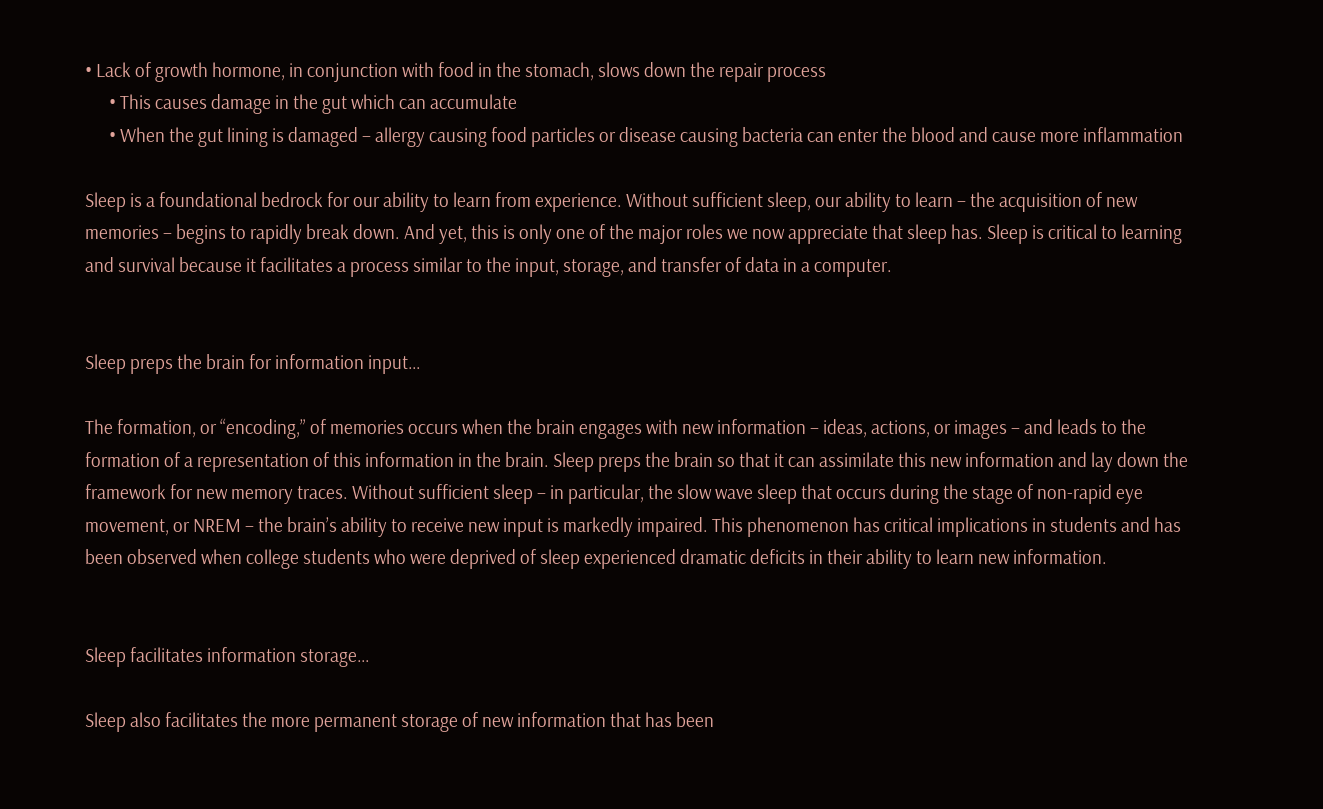• Lack of growth hormone, in conjunction with food in the stomach, slows down the repair process
      • This causes damage in the gut which can accumulate
      • When the gut lining is damaged – allergy causing food particles or disease causing bacteria can enter the blood and cause more inflammation

Sleep is a foundational bedrock for our ability to learn from experience. Without sufficient sleep, our ability to learn – the acquisition of new memories – begins to rapidly break down. And yet, this is only one of the major roles we now appreciate that sleep has. Sleep is critical to learning and survival because it facilitates a process similar to the input, storage, and transfer of data in a computer.


Sleep preps the brain for information input…

The formation, or “encoding,” of memories occurs when the brain engages with new information – ideas, actions, or images – and leads to the formation of a representation of this information in the brain. Sleep preps the brain so that it can assimilate this new information and lay down the framework for new memory traces. Without sufficient sleep – in particular, the slow wave sleep that occurs during the stage of non-rapid eye movement, or NREM – the brain’s ability to receive new input is markedly impaired. This phenomenon has critical implications in students and has been observed when college students who were deprived of sleep experienced dramatic deficits in their ability to learn new information.


Sleep facilitates information storage…

Sleep also facilitates the more permanent storage of new information that has been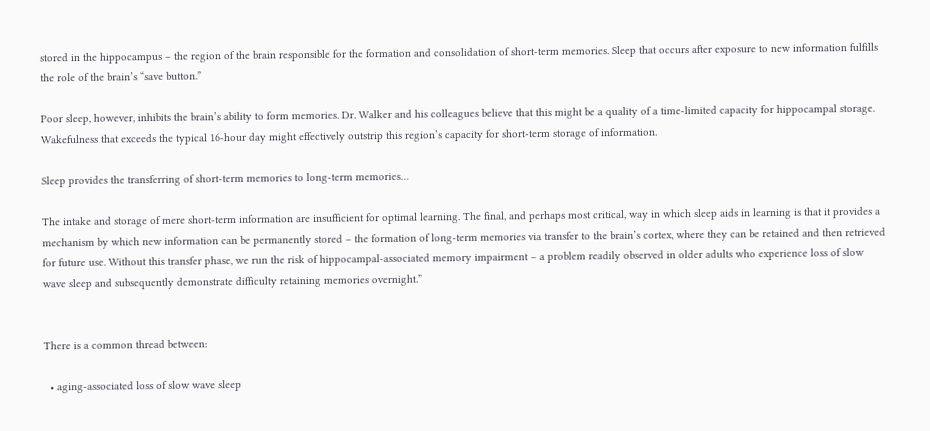stored in the hippocampus – the region of the brain responsible for the formation and consolidation of short-term memories. Sleep that occurs after exposure to new information fulfills the role of the brain’s “save button.”

Poor sleep, however, inhibits the brain’s ability to form memories. Dr. Walker and his colleagues believe that this might be a quality of a time-limited capacity for hippocampal storage. Wakefulness that exceeds the typical 16-hour day might effectively outstrip this region’s capacity for short-term storage of information.

Sleep provides the transferring of short-term memories to long-term memories…

The intake and storage of mere short-term information are insufficient for optimal learning. The final, and perhaps most critical, way in which sleep aids in learning is that it provides a mechanism by which new information can be permanently stored – the formation of long-term memories via transfer to the brain’s cortex, where they can be retained and then retrieved for future use. Without this transfer phase, we run the risk of hippocampal-associated memory impairment – a problem readily observed in older adults who experience loss of slow wave sleep and subsequently demonstrate difficulty retaining memories overnight.”


There is a common thread between:

  • aging-associated loss of slow wave sleep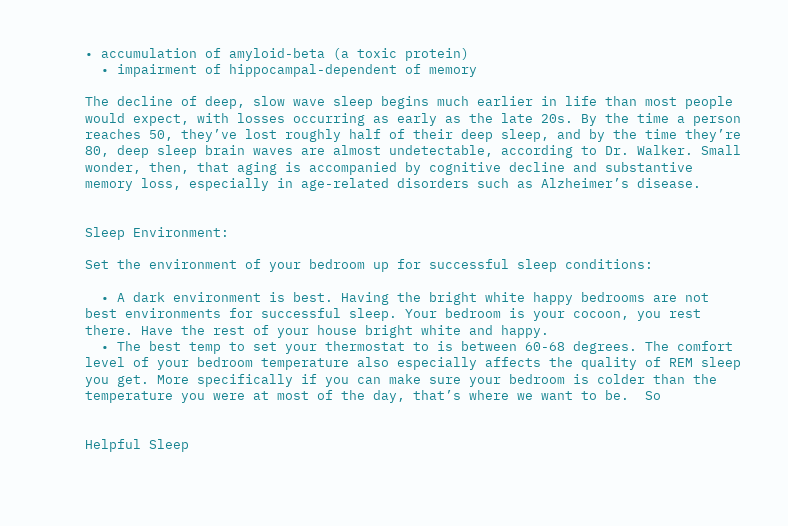• accumulation of amyloid-beta (a toxic protein)
  • impairment of hippocampal-dependent of memory

The decline of deep, slow wave sleep begins much earlier in life than most people would expect, with losses occurring as early as the late 20s. By the time a person reaches 50, they’ve lost roughly half of their deep sleep, and by the time they’re 80, deep sleep brain waves are almost undetectable, according to Dr. Walker. Small wonder, then, that aging is accompanied by cognitive decline and substantive memory loss, especially in age-related disorders such as Alzheimer’s disease.


Sleep Environment:

Set the environment of your bedroom up for successful sleep conditions:

  • A dark environment is best. Having the bright white happy bedrooms are not best environments for successful sleep. Your bedroom is your cocoon, you rest there. Have the rest of your house bright white and happy.
  • The best temp to set your thermostat to is between 60-68 degrees. The comfort level of your bedroom temperature also especially affects the quality of REM sleep you get. More specifically if you can make sure your bedroom is colder than the temperature you were at most of the day, that’s where we want to be.  So


Helpful Sleep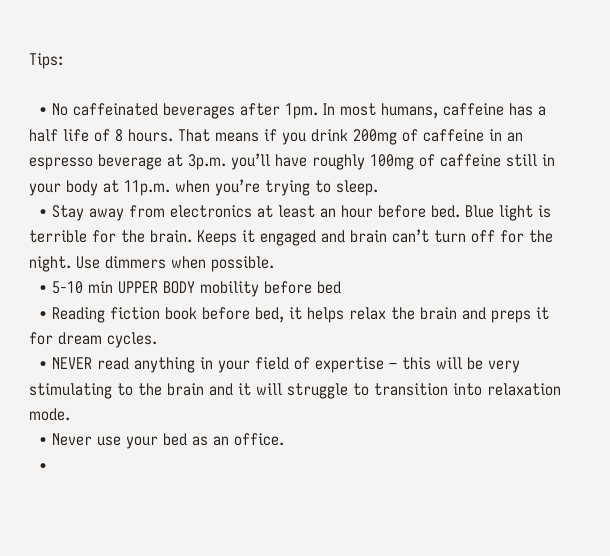Tips:

  • No caffeinated beverages after 1pm. In most humans, caffeine has a half life of 8 hours. That means if you drink 200mg of caffeine in an espresso beverage at 3p.m. you’ll have roughly 100mg of caffeine still in your body at 11p.m. when you’re trying to sleep.
  • Stay away from electronics at least an hour before bed. Blue light is terrible for the brain. Keeps it engaged and brain can’t turn off for the night. Use dimmers when possible.
  • 5-10 min UPPER BODY mobility before bed
  • Reading fiction book before bed, it helps relax the brain and preps it for dream cycles.
  • NEVER read anything in your field of expertise – this will be very stimulating to the brain and it will struggle to transition into relaxation mode.
  • Never use your bed as an office.
  •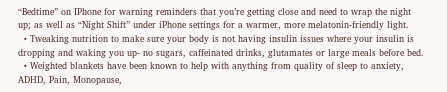“Bedtime” on IPhone for warning reminders that you’re getting close and need to wrap the night up; as well as “Night Shift” under iPhone settings for a warmer, more melatonin-friendly light.
  • Tweaking nutrition to make sure your body is not having insulin issues where your insulin is dropping and waking you up- no sugars, caffeinated drinks, glutamates or large meals before bed.
  • Weighted blankets have been known to help with anything from quality of sleep to anxiety, ADHD, Pain, Monopause,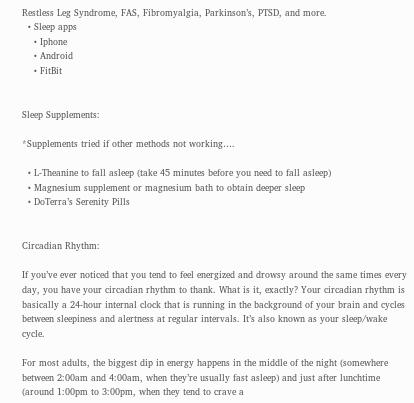Restless Leg Syndrome, FAS, Fibromyalgia, Parkinson’s, PTSD, and more.
  • Sleep apps
    • Iphone
    • Android
    • FitBit


Sleep Supplements:

*Supplements tried if other methods not working….

  • L-Theanine to fall asleep (take 45 minutes before you need to fall asleep)
  • Magnesium supplement or magnesium bath to obtain deeper sleep
  • DoTerra’s Serenity Pills


Circadian Rhythm:

If you’ve ever noticed that you tend to feel energized and drowsy around the same times every day, you have your circadian rhythm to thank. What is it, exactly? Your circadian rhythm is basically a 24-hour internal clock that is running in the background of your brain and cycles between sleepiness and alertness at regular intervals. It’s also known as your sleep/wake cycle.

For most adults, the biggest dip in energy happens in the middle of the night (somewhere between 2:00am and 4:00am, when they’re usually fast asleep) and just after lunchtime (around 1:00pm to 3:00pm, when they tend to crave a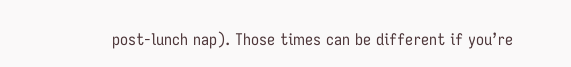post-lunch nap). Those times can be different if you’re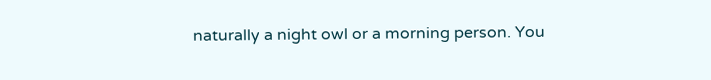naturally a night owl or a morning person. You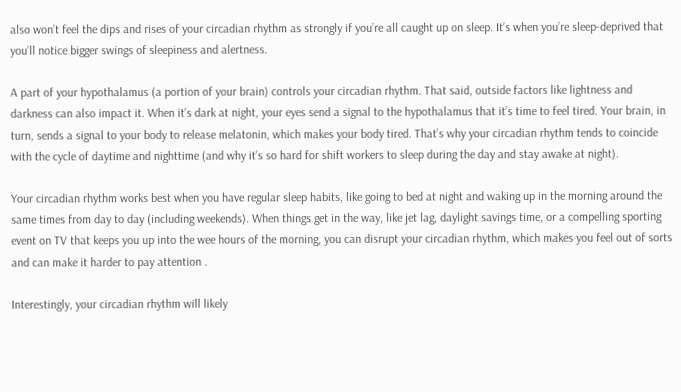also won’t feel the dips and rises of your circadian rhythm as strongly if you’re all caught up on sleep. It’s when you’re sleep-deprived that you’ll notice bigger swings of sleepiness and alertness.

A part of your hypothalamus (a portion of your brain) controls your circadian rhythm. That said, outside factors like lightness and darkness can also impact it. When it’s dark at night, your eyes send a signal to the hypothalamus that it’s time to feel tired. Your brain, in turn, sends a signal to your body to release melatonin, which makes your body tired. That’s why your circadian rhythm tends to coincide with the cycle of daytime and nighttime (and why it’s so hard for shift workers to sleep during the day and stay awake at night).

Your circadian rhythm works best when you have regular sleep habits, like going to bed at night and waking up in the morning around the same times from day to day (including weekends). When things get in the way, like jet lag, daylight savings time, or a compelling sporting event on TV that keeps you up into the wee hours of the morning, you can disrupt your circadian rhythm, which makes you feel out of sorts and can make it harder to pay attention .

Interestingly, your circadian rhythm will likely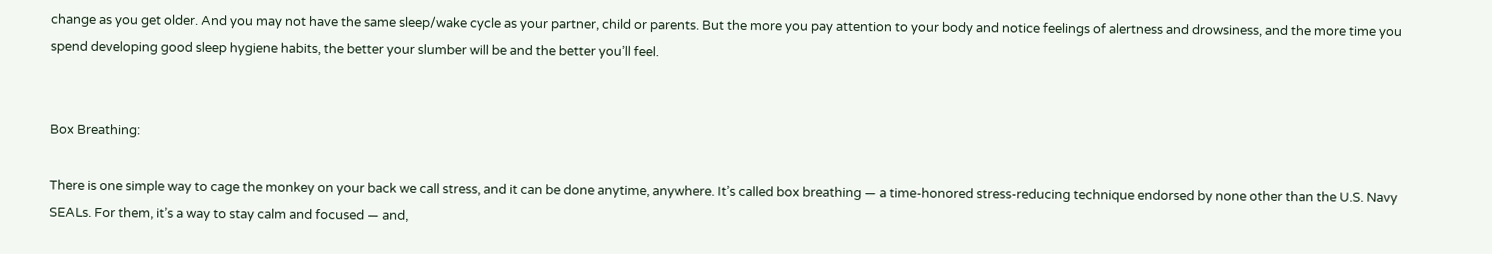change as you get older. And you may not have the same sleep/wake cycle as your partner, child or parents. But the more you pay attention to your body and notice feelings of alertness and drowsiness, and the more time you spend developing good sleep hygiene habits, the better your slumber will be and the better you’ll feel.


Box Breathing:

There is one simple way to cage the monkey on your back we call stress, and it can be done anytime, anywhere. It’s called box breathing — a time-honored stress-reducing technique endorsed by none other than the U.S. Navy SEALs. For them, it’s a way to stay calm and focused — and,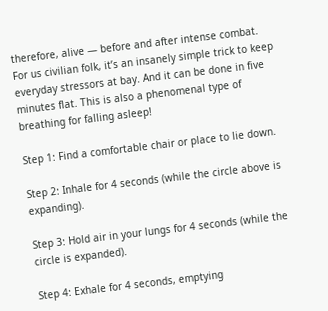therefore, alive — before and after intense combat. For us civilian folk, it’s an insanely simple trick to keep everyday stressors at bay. And it can be done in five minutes flat. This is also a phenomenal type of breathing for falling asleep!

Step 1: Find a comfortable chair or place to lie down.

Step 2: Inhale for 4 seconds (while the circle above is expanding).

Step 3: Hold air in your lungs for 4 seconds (while the circle is expanded).

Step 4: Exhale for 4 seconds, emptying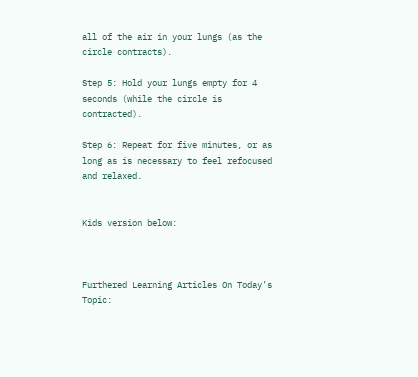all of the air in your lungs (as the circle contracts).

Step 5: Hold your lungs empty for 4 seconds (while the circle is contracted).

Step 6: Repeat for five minutes, or as long as is necessary to feel refocused and relaxed.


Kids version below:



Furthered Learning Articles On Today’s Topic: